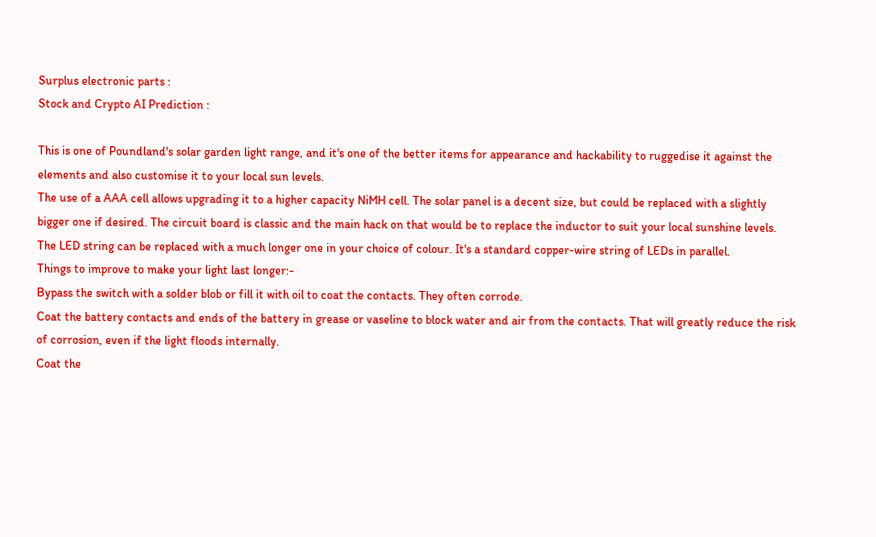Surplus electronic parts :
Stock and Crypto AI Prediction :

This is one of Poundland's solar garden light range, and it's one of the better items for appearance and hackability to ruggedise it against the elements and also customise it to your local sun levels.
The use of a AAA cell allows upgrading it to a higher capacity NiMH cell. The solar panel is a decent size, but could be replaced with a slightly bigger one if desired. The circuit board is classic and the main hack on that would be to replace the inductor to suit your local sunshine levels. The LED string can be replaced with a much longer one in your choice of colour. It's a standard copper-wire string of LEDs in parallel.
Things to improve to make your light last longer:-
Bypass the switch with a solder blob or fill it with oil to coat the contacts. They often corrode.
Coat the battery contacts and ends of the battery in grease or vaseline to block water and air from the contacts. That will greatly reduce the risk of corrosion, even if the light floods internally.
Coat the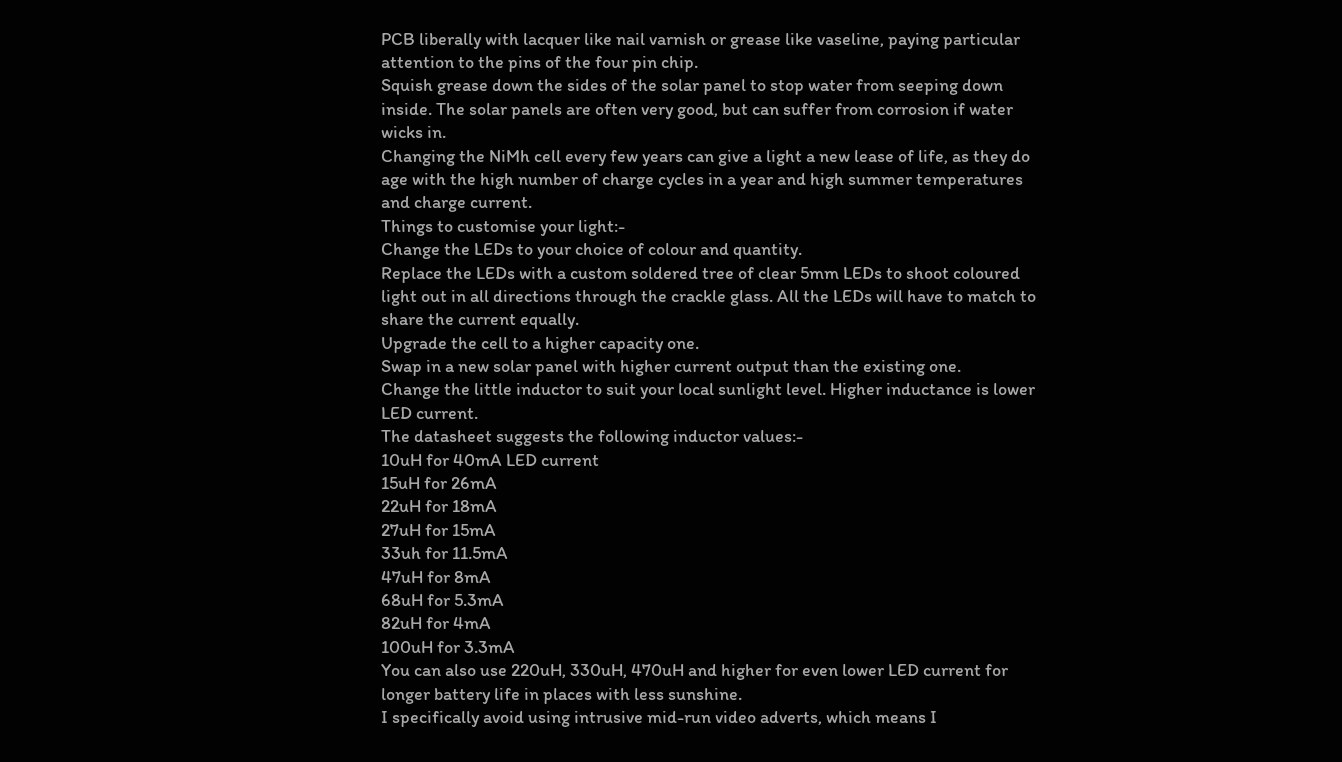PCB liberally with lacquer like nail varnish or grease like vaseline, paying particular attention to the pins of the four pin chip.
Squish grease down the sides of the solar panel to stop water from seeping down inside. The solar panels are often very good, but can suffer from corrosion if water wicks in.
Changing the NiMh cell every few years can give a light a new lease of life, as they do age with the high number of charge cycles in a year and high summer temperatures and charge current.
Things to customise your light:-
Change the LEDs to your choice of colour and quantity.
Replace the LEDs with a custom soldered tree of clear 5mm LEDs to shoot coloured light out in all directions through the crackle glass. All the LEDs will have to match to share the current equally.
Upgrade the cell to a higher capacity one.
Swap in a new solar panel with higher current output than the existing one.
Change the little inductor to suit your local sunlight level. Higher inductance is lower LED current.
The datasheet suggests the following inductor values:-
10uH for 40mA LED current
15uH for 26mA
22uH for 18mA
27uH for 15mA
33uh for 11.5mA
47uH for 8mA
68uH for 5.3mA
82uH for 4mA
100uH for 3.3mA
You can also use 220uH, 330uH, 470uH and higher for even lower LED current for longer battery life in places with less sunshine.
I specifically avoid using intrusive mid-run video adverts, which means I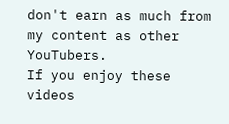don't earn as much from my content as other YouTubers.
If you enjoy these videos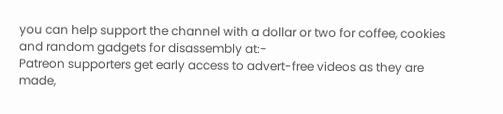you can help support the channel with a dollar or two for coffee, cookies and random gadgets for disassembly at:-
Patreon supporters get early access to advert-free videos as they are made,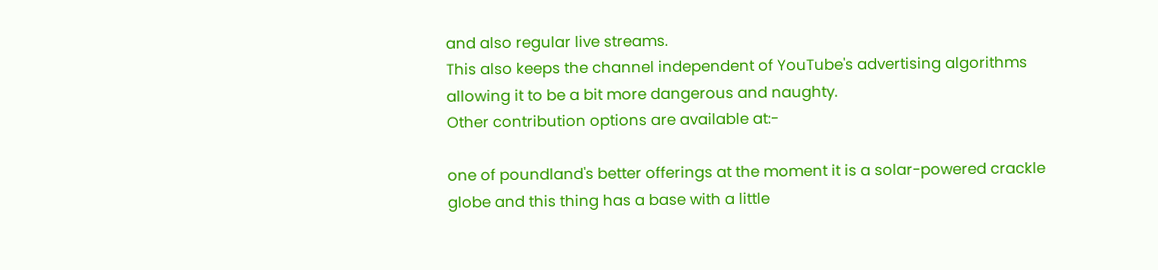and also regular live streams.
This also keeps the channel independent of YouTube's advertising algorithms allowing it to be a bit more dangerous and naughty.
Other contribution options are available at:-

one of poundland's better offerings at the moment it is a solar-powered crackle globe and this thing has a base with a little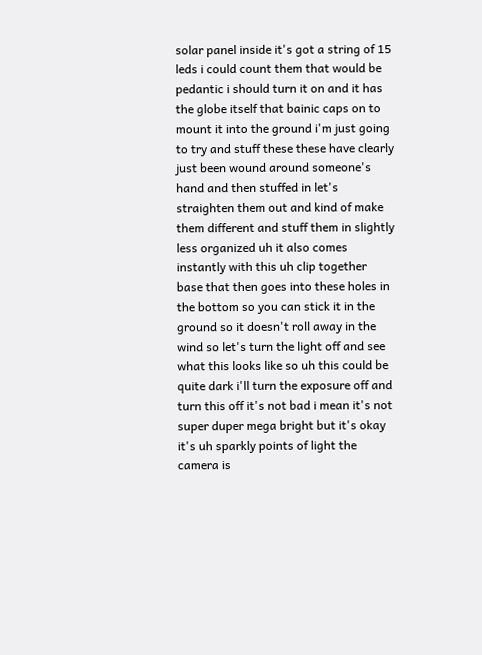solar panel inside it's got a string of 15 leds i could count them that would be pedantic i should turn it on and it has the globe itself that bainic caps on to mount it into the ground i'm just going to try and stuff these these have clearly just been wound around someone's hand and then stuffed in let's straighten them out and kind of make them different and stuff them in slightly less organized uh it also comes instantly with this uh clip together base that then goes into these holes in the bottom so you can stick it in the ground so it doesn't roll away in the wind so let's turn the light off and see what this looks like so uh this could be quite dark i'll turn the exposure off and turn this off it's not bad i mean it's not super duper mega bright but it's okay it's uh sparkly points of light the camera is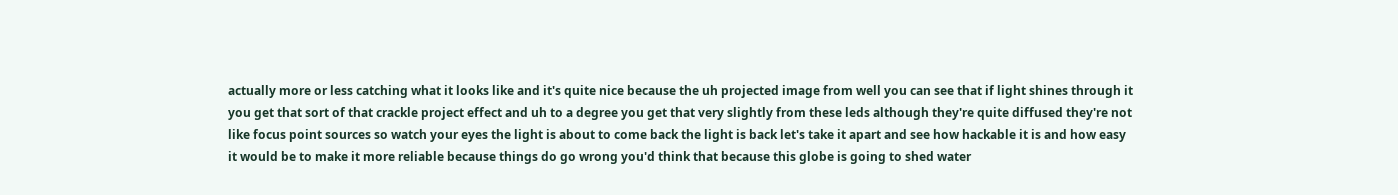actually more or less catching what it looks like and it's quite nice because the uh projected image from well you can see that if light shines through it you get that sort of that crackle project effect and uh to a degree you get that very slightly from these leds although they're quite diffused they're not like focus point sources so watch your eyes the light is about to come back the light is back let's take it apart and see how hackable it is and how easy it would be to make it more reliable because things do go wrong you'd think that because this globe is going to shed water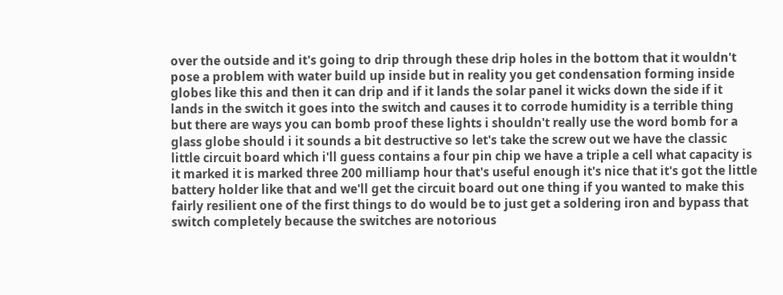over the outside and it's going to drip through these drip holes in the bottom that it wouldn't pose a problem with water build up inside but in reality you get condensation forming inside globes like this and then it can drip and if it lands the solar panel it wicks down the side if it lands in the switch it goes into the switch and causes it to corrode humidity is a terrible thing but there are ways you can bomb proof these lights i shouldn't really use the word bomb for a glass globe should i it sounds a bit destructive so let's take the screw out we have the classic little circuit board which i'll guess contains a four pin chip we have a triple a cell what capacity is it marked it is marked three 200 milliamp hour that's useful enough it's nice that it's got the little battery holder like that and we'll get the circuit board out one thing if you wanted to make this fairly resilient one of the first things to do would be to just get a soldering iron and bypass that switch completely because the switches are notorious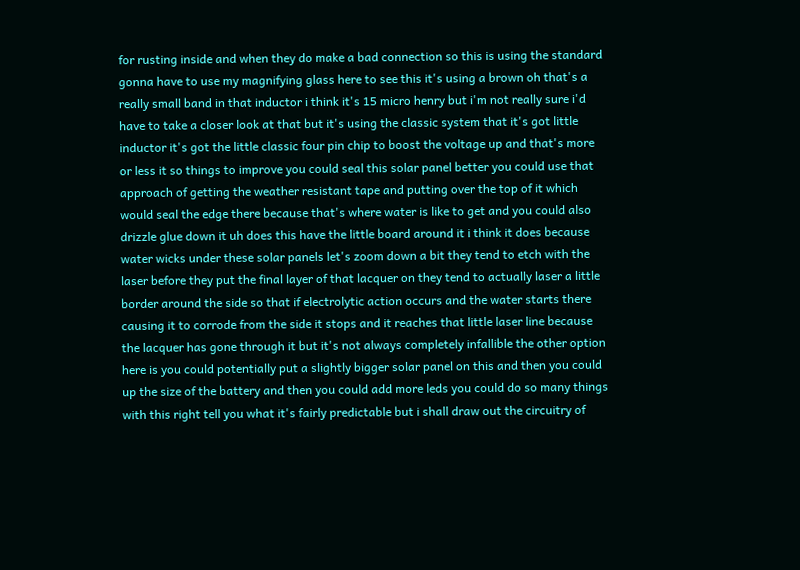for rusting inside and when they do make a bad connection so this is using the standard gonna have to use my magnifying glass here to see this it's using a brown oh that's a really small band in that inductor i think it's 15 micro henry but i'm not really sure i'd have to take a closer look at that but it's using the classic system that it's got little inductor it's got the little classic four pin chip to boost the voltage up and that's more or less it so things to improve you could seal this solar panel better you could use that approach of getting the weather resistant tape and putting over the top of it which would seal the edge there because that's where water is like to get and you could also drizzle glue down it uh does this have the little board around it i think it does because water wicks under these solar panels let's zoom down a bit they tend to etch with the laser before they put the final layer of that lacquer on they tend to actually laser a little border around the side so that if electrolytic action occurs and the water starts there causing it to corrode from the side it stops and it reaches that little laser line because the lacquer has gone through it but it's not always completely infallible the other option here is you could potentially put a slightly bigger solar panel on this and then you could up the size of the battery and then you could add more leds you could do so many things with this right tell you what it's fairly predictable but i shall draw out the circuitry of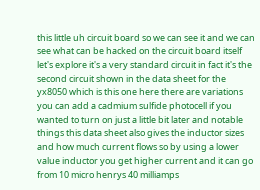this little uh circuit board so we can see it and we can see what can be hacked on the circuit board itself let's explore it's a very standard circuit in fact it's the second circuit shown in the data sheet for the yx8050 which is this one here there are variations you can add a cadmium sulfide photocell if you wanted to turn on just a little bit later and notable things this data sheet also gives the inductor sizes and how much current flows so by using a lower value inductor you get higher current and it can go from 10 micro henrys 40 milliamps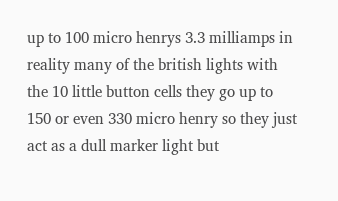up to 100 micro henrys 3.3 milliamps in reality many of the british lights with the 10 little button cells they go up to 150 or even 330 micro henry so they just act as a dull marker light but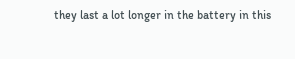they last a lot longer in the battery in this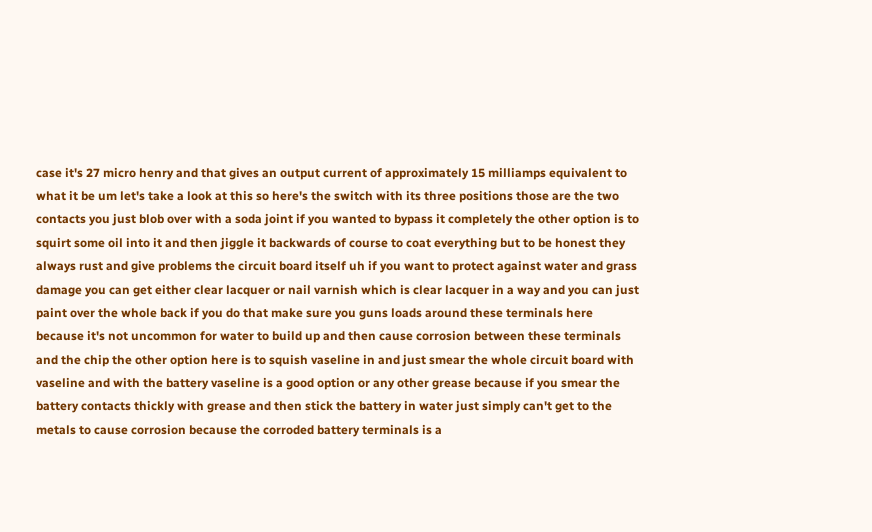case it's 27 micro henry and that gives an output current of approximately 15 milliamps equivalent to what it be um let's take a look at this so here's the switch with its three positions those are the two contacts you just blob over with a soda joint if you wanted to bypass it completely the other option is to squirt some oil into it and then jiggle it backwards of course to coat everything but to be honest they always rust and give problems the circuit board itself uh if you want to protect against water and grass damage you can get either clear lacquer or nail varnish which is clear lacquer in a way and you can just paint over the whole back if you do that make sure you guns loads around these terminals here because it's not uncommon for water to build up and then cause corrosion between these terminals and the chip the other option here is to squish vaseline in and just smear the whole circuit board with vaseline and with the battery vaseline is a good option or any other grease because if you smear the battery contacts thickly with grease and then stick the battery in water just simply can't get to the metals to cause corrosion because the corroded battery terminals is a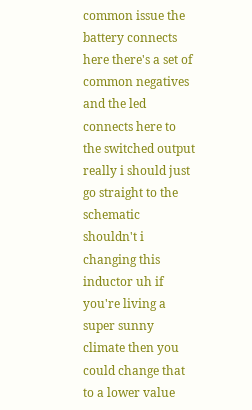common issue the battery connects here there's a set of common negatives and the led connects here to the switched output really i should just go straight to the schematic shouldn't i changing this inductor uh if you're living a super sunny climate then you could change that to a lower value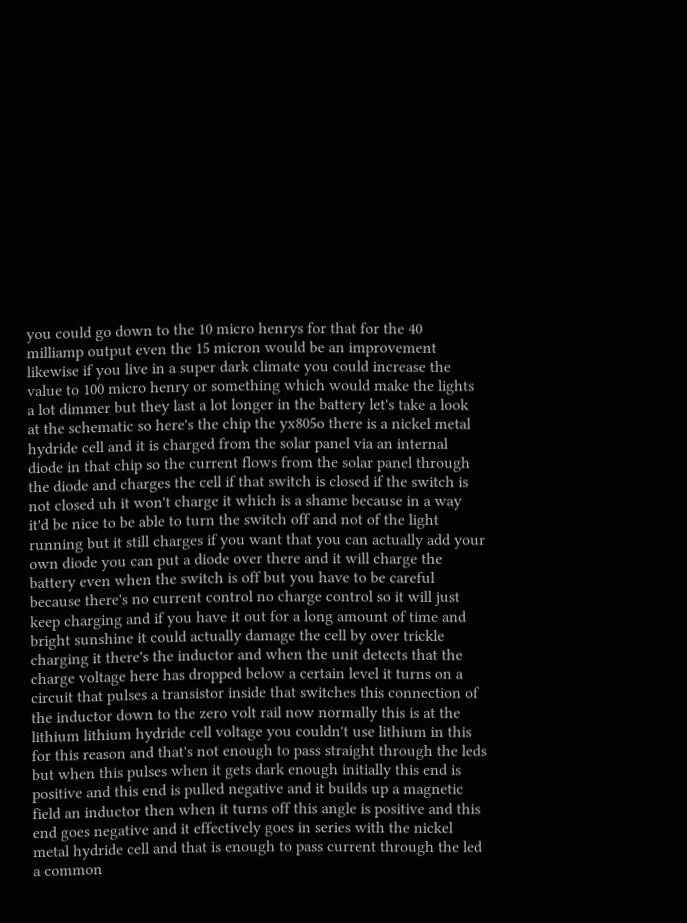you could go down to the 10 micro henrys for that for the 40 milliamp output even the 15 micron would be an improvement likewise if you live in a super dark climate you could increase the value to 100 micro henry or something which would make the lights a lot dimmer but they last a lot longer in the battery let's take a look at the schematic so here's the chip the yx805o there is a nickel metal hydride cell and it is charged from the solar panel via an internal diode in that chip so the current flows from the solar panel through the diode and charges the cell if that switch is closed if the switch is not closed uh it won't charge it which is a shame because in a way it'd be nice to be able to turn the switch off and not of the light running but it still charges if you want that you can actually add your own diode you can put a diode over there and it will charge the battery even when the switch is off but you have to be careful because there's no current control no charge control so it will just keep charging and if you have it out for a long amount of time and bright sunshine it could actually damage the cell by over trickle charging it there's the inductor and when the unit detects that the charge voltage here has dropped below a certain level it turns on a circuit that pulses a transistor inside that switches this connection of the inductor down to the zero volt rail now normally this is at the lithium lithium hydride cell voltage you couldn't use lithium in this for this reason and that's not enough to pass straight through the leds but when this pulses when it gets dark enough initially this end is positive and this end is pulled negative and it builds up a magnetic field an inductor then when it turns off this angle is positive and this end goes negative and it effectively goes in series with the nickel metal hydride cell and that is enough to pass current through the led a common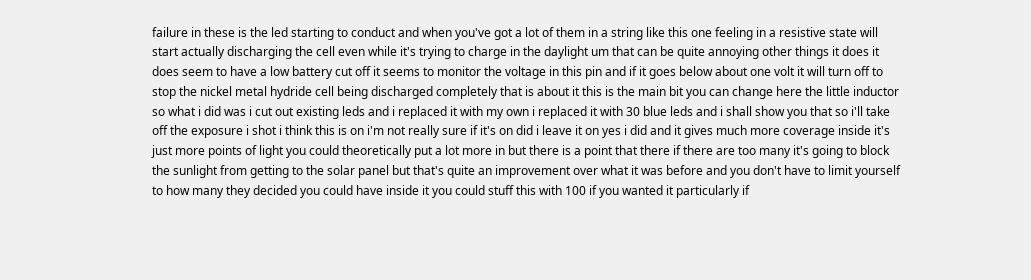failure in these is the led starting to conduct and when you've got a lot of them in a string like this one feeling in a resistive state will start actually discharging the cell even while it's trying to charge in the daylight um that can be quite annoying other things it does it does seem to have a low battery cut off it seems to monitor the voltage in this pin and if it goes below about one volt it will turn off to stop the nickel metal hydride cell being discharged completely that is about it this is the main bit you can change here the little inductor so what i did was i cut out existing leds and i replaced it with my own i replaced it with 30 blue leds and i shall show you that so i'll take off the exposure i shot i think this is on i'm not really sure if it's on did i leave it on yes i did and it gives much more coverage inside it's just more points of light you could theoretically put a lot more in but there is a point that there if there are too many it's going to block the sunlight from getting to the solar panel but that's quite an improvement over what it was before and you don't have to limit yourself to how many they decided you could have inside it you could stuff this with 100 if you wanted it particularly if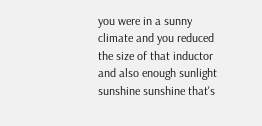you were in a sunny climate and you reduced the size of that inductor and also enough sunlight sunshine sunshine that's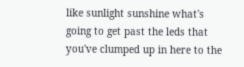like sunlight sunshine what's going to get past the leds that you've clumped up in here to the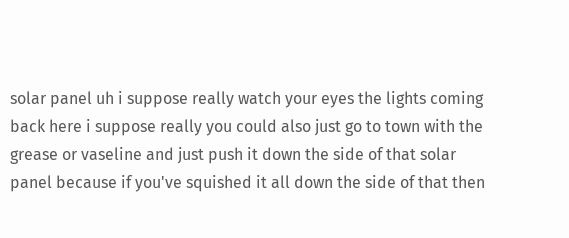solar panel uh i suppose really watch your eyes the lights coming back here i suppose really you could also just go to town with the grease or vaseline and just push it down the side of that solar panel because if you've squished it all down the side of that then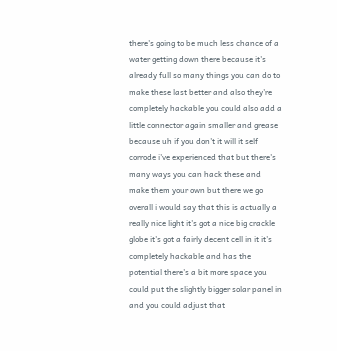there's going to be much less chance of a water getting down there because it's already full so many things you can do to make these last better and also they're completely hackable you could also add a little connector again smaller and grease because uh if you don't it will it self corrode i've experienced that but there's many ways you can hack these and make them your own but there we go overall i would say that this is actually a really nice light it's got a nice big crackle globe it's got a fairly decent cell in it it's completely hackable and has the potential there's a bit more space you could put the slightly bigger solar panel in and you could adjust that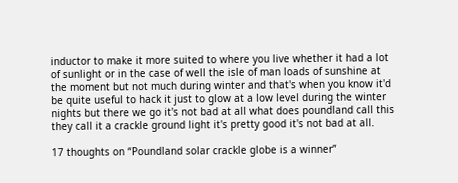inductor to make it more suited to where you live whether it had a lot of sunlight or in the case of well the isle of man loads of sunshine at the moment but not much during winter and that's when you know it'd be quite useful to hack it just to glow at a low level during the winter nights but there we go it's not bad at all what does poundland call this they call it a crackle ground light it's pretty good it's not bad at all.

17 thoughts on “Poundland solar crackle globe is a winner”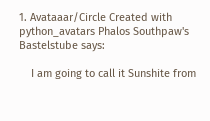1. Avataaar/Circle Created with python_avatars Phalos Southpaw's Bastelstube says:

    I am going to call it Sunshite from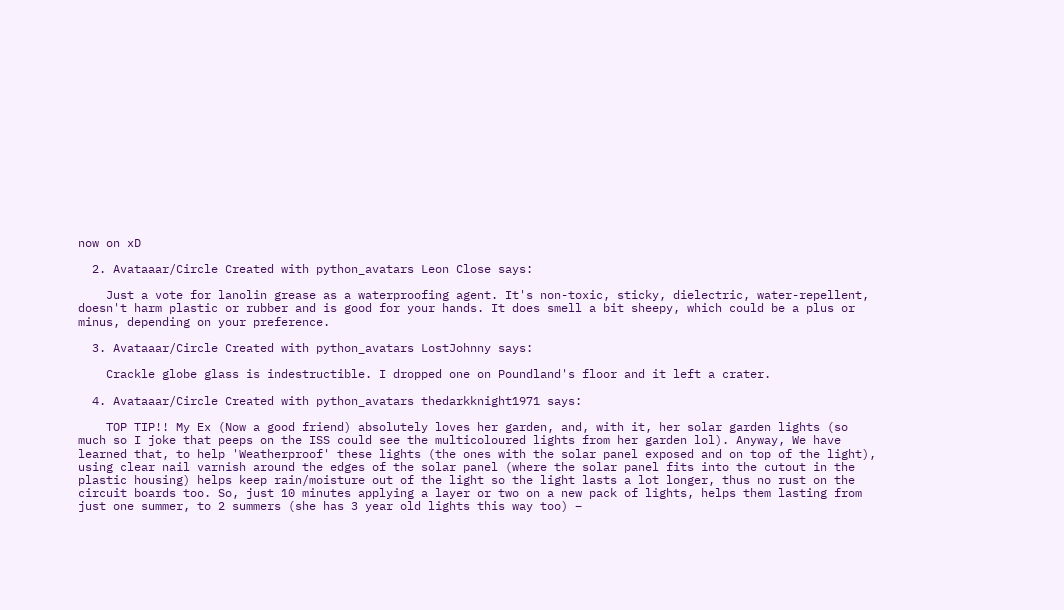now on xD

  2. Avataaar/Circle Created with python_avatars Leon Close says:

    Just a vote for lanolin grease as a waterproofing agent. It's non-toxic, sticky, dielectric, water-repellent, doesn't harm plastic or rubber and is good for your hands. It does smell a bit sheepy, which could be a plus or minus, depending on your preference.

  3. Avataaar/Circle Created with python_avatars LostJohnny says:

    Crackle globe glass is indestructible. I dropped one on Poundland's floor and it left a crater.

  4. Avataaar/Circle Created with python_avatars thedarkknight1971 says:

    TOP TIP!! My Ex (Now a good friend) absolutely loves her garden, and, with it, her solar garden lights (so much so I joke that peeps on the ISS could see the multicoloured lights from her garden lol). Anyway, We have learned that, to help 'Weatherproof' these lights (the ones with the solar panel exposed and on top of the light), using clear nail varnish around the edges of the solar panel (where the solar panel fits into the cutout in the plastic housing) helps keep rain/moisture out of the light so the light lasts a lot longer, thus no rust on the circuit boards too. So, just 10 minutes applying a layer or two on a new pack of lights, helps them lasting from just one summer, to 2 summers (she has 3 year old lights this way too) –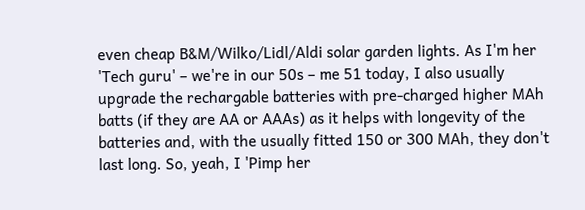even cheap B&M/Wilko/Lidl/Aldi solar garden lights. As I'm her 'Tech guru' – we're in our 50s – me 51 today, I also usually upgrade the rechargable batteries with pre-charged higher MAh batts (if they are AA or AAAs) as it helps with longevity of the batteries and, with the usually fitted 150 or 300 MAh, they don't last long. So, yeah, I 'Pimp her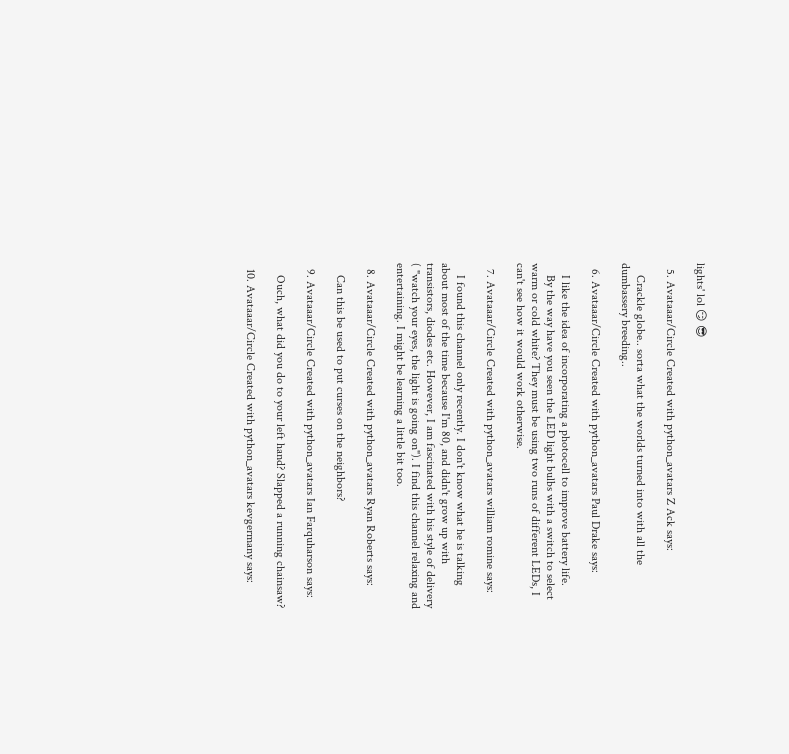lights' lol 😏 😎

  5. Avataaar/Circle Created with python_avatars Z Ack says:

    Crackle globe.. sorta what the worlds turned into with all the dumbassery breeding..

  6. Avataaar/Circle Created with python_avatars Paul Drake says:

    I like the idea of incorporating a photocell to improve battery life.
    By the way have you seen the LED light bulbs with a switch to select warm or cold white? They must be using two runs of different LEDs, I can't see how it would work otherwise.

  7. Avataaar/Circle Created with python_avatars william romine says:

    I found this channel only recently. I don't know what he is talking about most of the time because I'm 80, and didn't grow up with transistors, diodes etc. However, I am fascinated with his style of delivery ( "watch your eyes, the light is going on"). I find this channel relaxing and entertaining. I might be learning a little bit too.

  8. Avataaar/Circle Created with python_avatars Ryan Roberts says:

    Can this be used to put curses on the neighbors?

  9. Avataaar/Circle Created with python_avatars Ian Farquharson says:

    Ouch, what did you do to your left hand? Slapped a running chainsaw?

  10. Avataaar/Circle Created with python_avatars kevgermany says: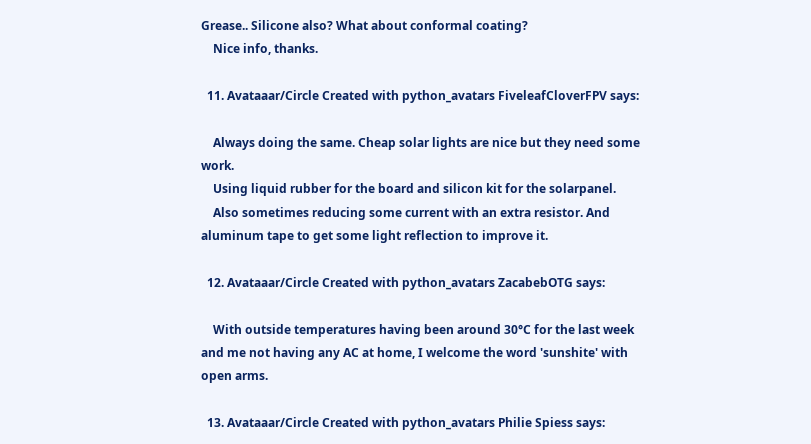Grease.. Silicone also? What about conformal coating?
    Nice info, thanks.

  11. Avataaar/Circle Created with python_avatars FiveleafCloverFPV says:

    Always doing the same. Cheap solar lights are nice but they need some work.
    Using liquid rubber for the board and silicon kit for the solarpanel.
    Also sometimes reducing some current with an extra resistor. And aluminum tape to get some light reflection to improve it.

  12. Avataaar/Circle Created with python_avatars ZacabebOTG says:

    With outside temperatures having been around 30°C for the last week and me not having any AC at home, I welcome the word 'sunshite' with open arms.

  13. Avataaar/Circle Created with python_avatars Philie Spiess says: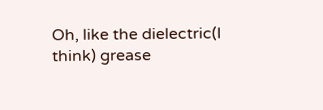Oh, like the dielectric(I think) grease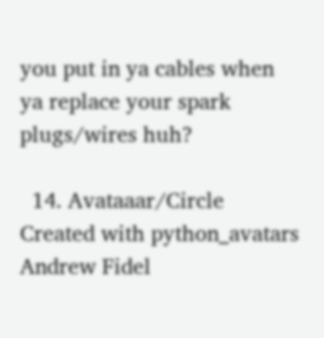you put in ya cables when ya replace your spark plugs/wires huh?

  14. Avataaar/Circle Created with python_avatars Andrew Fidel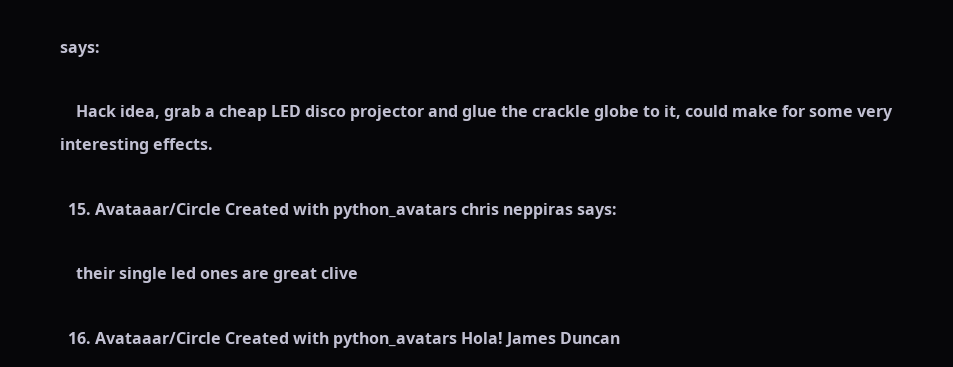says:

    Hack idea, grab a cheap LED disco projector and glue the crackle globe to it, could make for some very interesting effects.

  15. Avataaar/Circle Created with python_avatars chris neppiras says:

    their single led ones are great clive

  16. Avataaar/Circle Created with python_avatars Hola! James Duncan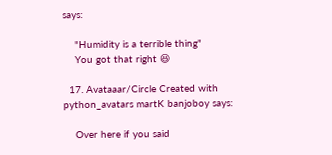says:

    "Humidity is a terrible thing"
    You got that right 😆

  17. Avataaar/Circle Created with python_avatars martK banjoboy says:

    Over here if you said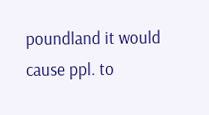poundland it would cause ppl. to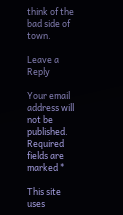think of the bad side of town.

Leave a Reply

Your email address will not be published. Required fields are marked *

This site uses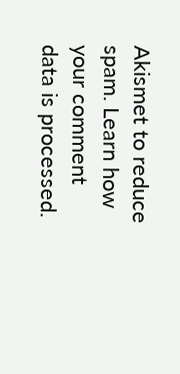Akismet to reduce spam. Learn how your comment data is processed.